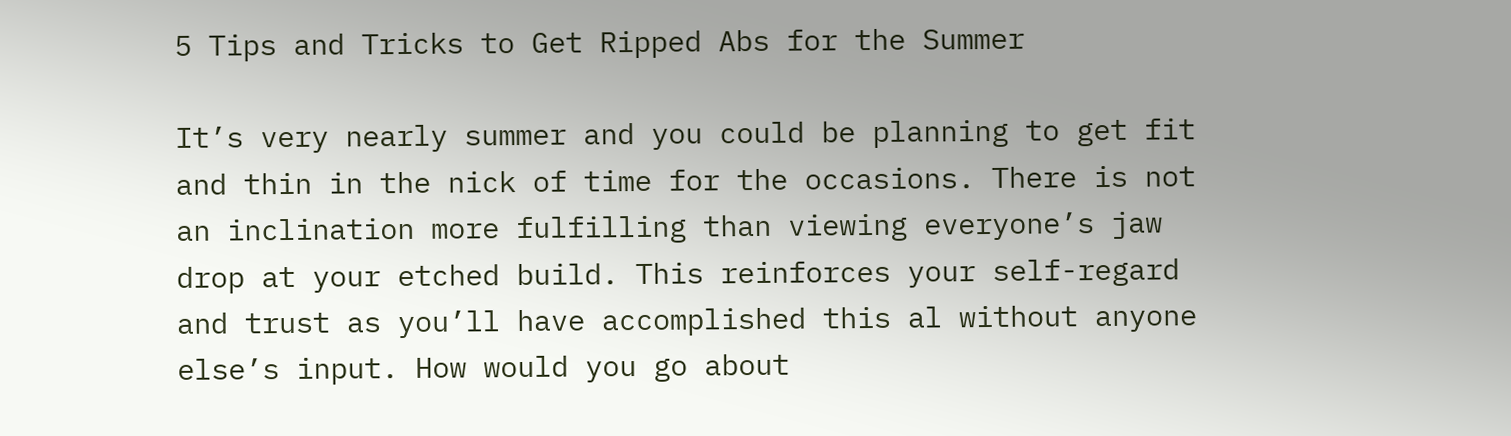5 Tips and Tricks to Get Ripped Abs for the Summer

It’s very nearly summer and you could be planning to get fit and thin in the nick of time for the occasions. There is not an inclination more fulfilling than viewing everyone’s jaw drop at your etched build. This reinforces your self-regard and trust as you’ll have accomplished this al without anyone else’s input. How would you go about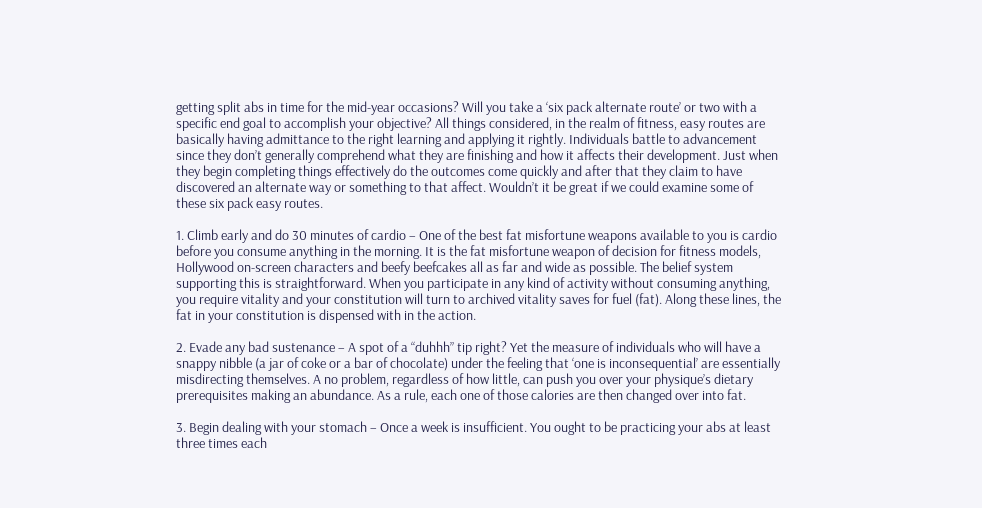getting split abs in time for the mid-year occasions? Will you take a ‘six pack alternate route’ or two with a specific end goal to accomplish your objective? All things considered, in the realm of fitness, easy routes are basically having admittance to the right learning and applying it rightly. Individuals battle to advancement since they don’t generally comprehend what they are finishing and how it affects their development. Just when they begin completing things effectively do the outcomes come quickly and after that they claim to have discovered an alternate way or something to that affect. Wouldn’t it be great if we could examine some of these six pack easy routes.

1. Climb early and do 30 minutes of cardio – One of the best fat misfortune weapons available to you is cardio before you consume anything in the morning. It is the fat misfortune weapon of decision for fitness models, Hollywood on-screen characters and beefy beefcakes all as far and wide as possible. The belief system supporting this is straightforward. When you participate in any kind of activity without consuming anything, you require vitality and your constitution will turn to archived vitality saves for fuel (fat). Along these lines, the fat in your constitution is dispensed with in the action.

2. Evade any bad sustenance – A spot of a “duhhh” tip right? Yet the measure of individuals who will have a snappy nibble (a jar of coke or a bar of chocolate) under the feeling that ‘one is inconsequential’ are essentially misdirecting themselves. A no problem, regardless of how little, can push you over your physique’s dietary prerequisites making an abundance. As a rule, each one of those calories are then changed over into fat.

3. Begin dealing with your stomach – Once a week is insufficient. You ought to be practicing your abs at least three times each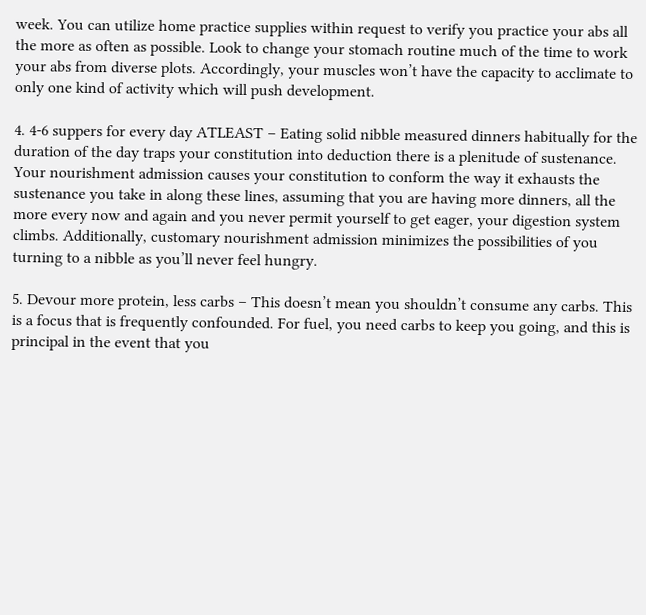week. You can utilize home practice supplies within request to verify you practice your abs all the more as often as possible. Look to change your stomach routine much of the time to work your abs from diverse plots. Accordingly, your muscles won’t have the capacity to acclimate to only one kind of activity which will push development.

4. 4-6 suppers for every day ATLEAST – Eating solid nibble measured dinners habitually for the duration of the day traps your constitution into deduction there is a plenitude of sustenance. Your nourishment admission causes your constitution to conform the way it exhausts the sustenance you take in along these lines, assuming that you are having more dinners, all the more every now and again and you never permit yourself to get eager, your digestion system climbs. Additionally, customary nourishment admission minimizes the possibilities of you turning to a nibble as you’ll never feel hungry.

5. Devour more protein, less carbs – This doesn’t mean you shouldn’t consume any carbs. This is a focus that is frequently confounded. For fuel, you need carbs to keep you going, and this is principal in the event that you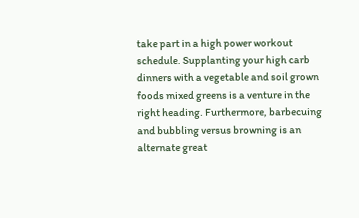take part in a high power workout schedule. Supplanting your high carb dinners with a vegetable and soil grown foods mixed greens is a venture in the right heading. Furthermore, barbecuing and bubbling versus browning is an alternate great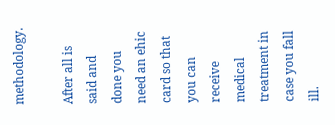methodology.

After all is said and done you need an ehic card so that you can receive medical treatment in case you fall ill.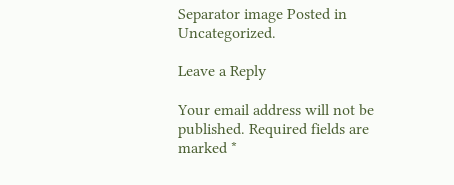Separator image Posted in Uncategorized.

Leave a Reply

Your email address will not be published. Required fields are marked *